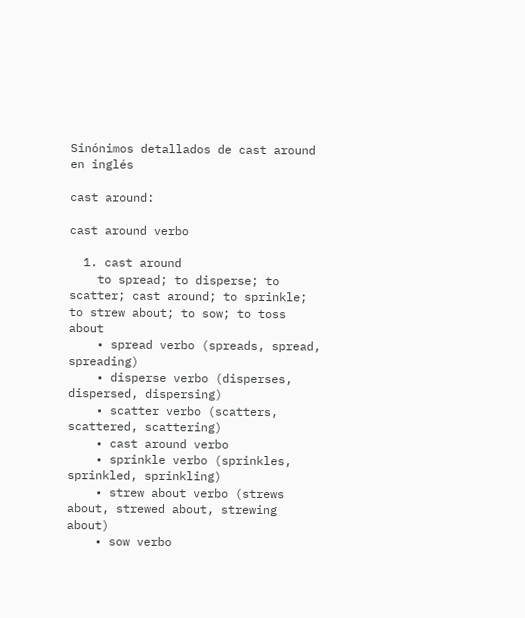Sinónimos detallados de cast around en inglés

cast around:

cast around verbo

  1. cast around
    to spread; to disperse; to scatter; cast around; to sprinkle; to strew about; to sow; to toss about
    • spread verbo (spreads, spread, spreading)
    • disperse verbo (disperses, dispersed, dispersing)
    • scatter verbo (scatters, scattered, scattering)
    • cast around verbo
    • sprinkle verbo (sprinkles, sprinkled, sprinkling)
    • strew about verbo (strews about, strewed about, strewing about)
    • sow verbo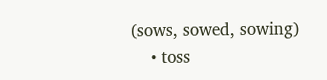(sows, sowed, sowing)
    • toss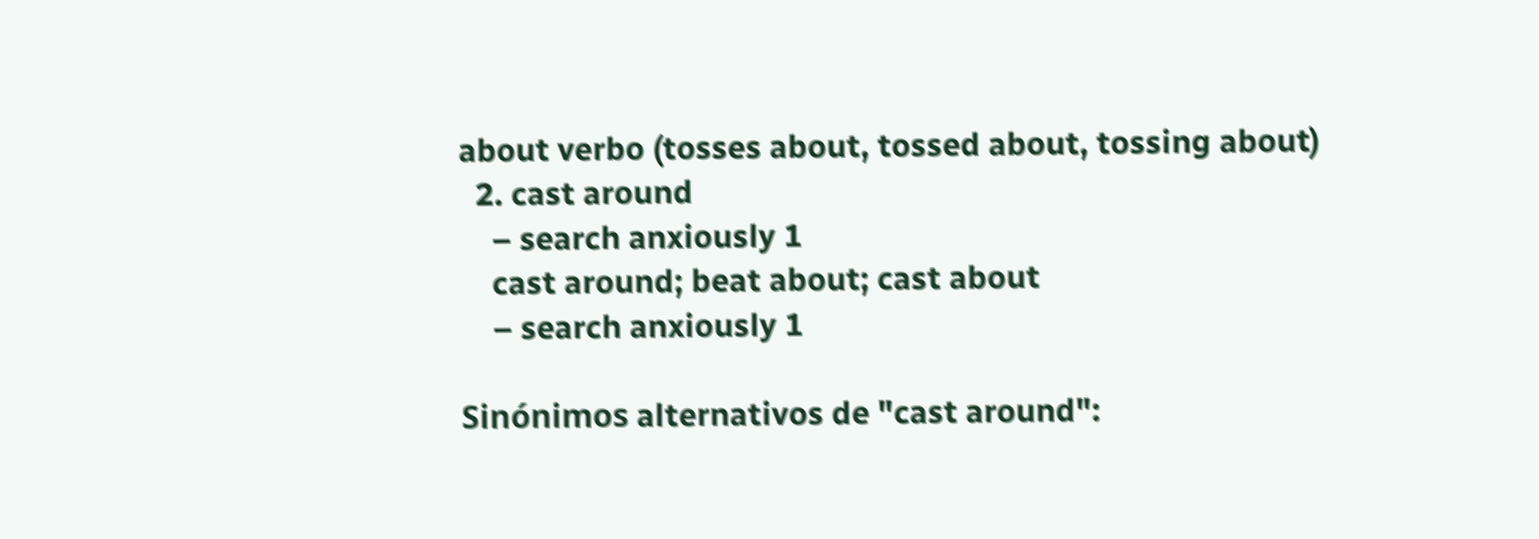about verbo (tosses about, tossed about, tossing about)
  2. cast around
    – search anxiously 1
    cast around; beat about; cast about
    – search anxiously 1

Sinónimos alternativos de "cast around":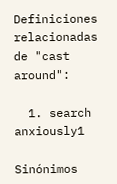Definiciones relacionadas de "cast around":

  1. search anxiously1

Sinónimos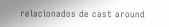relacionados de cast around